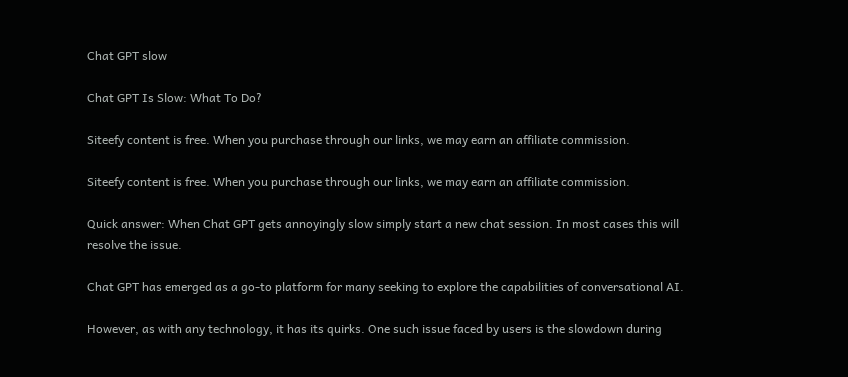Chat GPT slow

Chat GPT Is Slow: What To Do?

Siteefy content is free. When you purchase through our links, we may earn an affiliate commission.

Siteefy content is free. When you purchase through our links, we may earn an affiliate commission.

Quick answer: When Chat GPT gets annoyingly slow simply start a new chat session. In most cases this will resolve the issue.

Chat GPT has emerged as a go-to platform for many seeking to explore the capabilities of conversational AI.

However, as with any technology, it has its quirks. One such issue faced by users is the slowdown during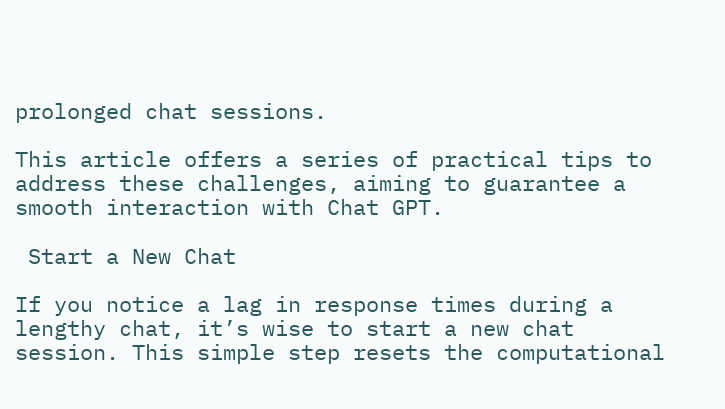prolonged chat sessions.

This article offers a series of practical tips to address these challenges, aiming to guarantee a smooth interaction with Chat GPT.

 Start a New Chat

If you notice a lag in response times during a lengthy chat, it’s wise to start a new chat session. This simple step resets the computational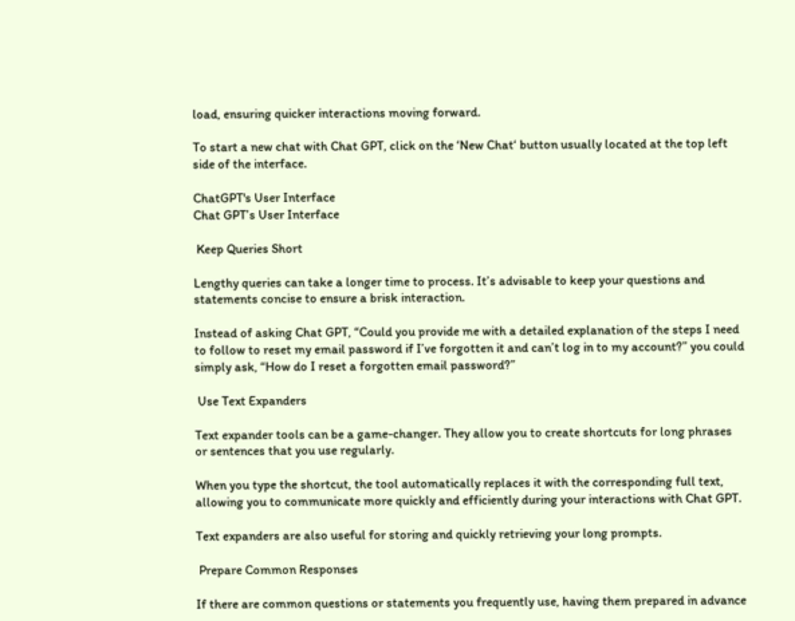load, ensuring quicker interactions moving forward.

To start a new chat with Chat GPT, click on the ‘New Chat‘ button usually located at the top left side of the interface.

ChatGPT's User Interface
Chat GPT’s User Interface

 Keep Queries Short

Lengthy queries can take a longer time to process. It’s advisable to keep your questions and statements concise to ensure a brisk interaction.

Instead of asking Chat GPT, “Could you provide me with a detailed explanation of the steps I need to follow to reset my email password if I’ve forgotten it and can’t log in to my account?” you could simply ask, “How do I reset a forgotten email password?”

 Use Text Expanders

Text expander tools can be a game-changer. They allow you to create shortcuts for long phrases or sentences that you use regularly.

When you type the shortcut, the tool automatically replaces it with the corresponding full text, allowing you to communicate more quickly and efficiently during your interactions with Chat GPT.

Text expanders are also useful for storing and quickly retrieving your long prompts.

 Prepare Common Responses

If there are common questions or statements you frequently use, having them prepared in advance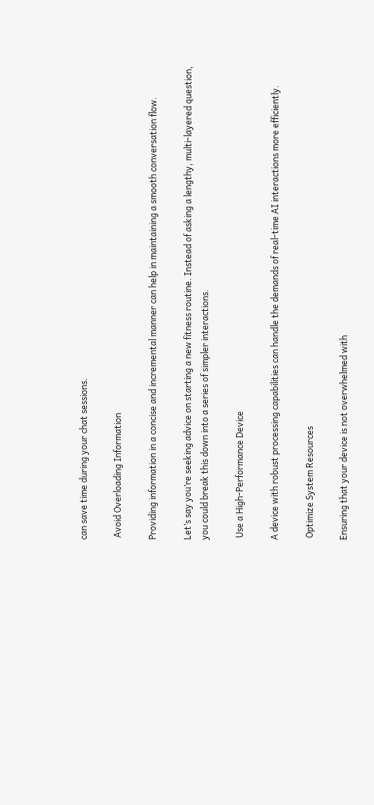can save time during your chat sessions.

 Avoid Overloading Information

Providing information in a concise and incremental manner can help in maintaining a smooth conversation flow.

Let’s say you’re seeking advice on starting a new fitness routine. Instead of asking a lengthy, multi-layered question, you could break this down into a series of simpler interactions.

 Use a High-Performance Device

A device with robust processing capabilities can handle the demands of real-time AI interactions more efficiently.

 Optimize System Resources

Ensuring that your device is not overwhelmed with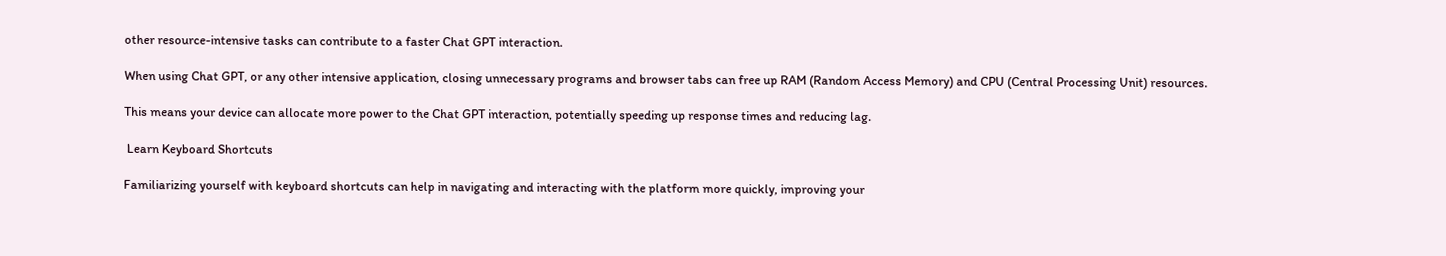other resource-intensive tasks can contribute to a faster Chat GPT interaction.

When using Chat GPT, or any other intensive application, closing unnecessary programs and browser tabs can free up RAM (Random Access Memory) and CPU (Central Processing Unit) resources.

This means your device can allocate more power to the Chat GPT interaction, potentially speeding up response times and reducing lag.

 Learn Keyboard Shortcuts

Familiarizing yourself with keyboard shortcuts can help in navigating and interacting with the platform more quickly, improving your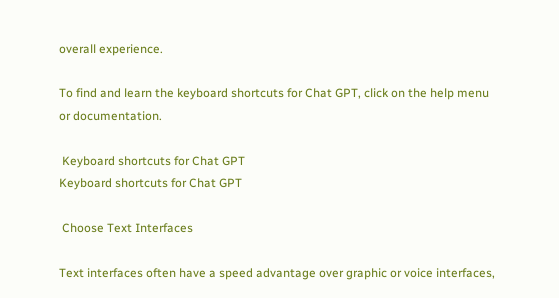overall experience.

To find and learn the keyboard shortcuts for Chat GPT, click on the help menu or documentation.

 Keyboard shortcuts for Chat GPT
Keyboard shortcuts for Chat GPT

 Choose Text Interfaces

Text interfaces often have a speed advantage over graphic or voice interfaces,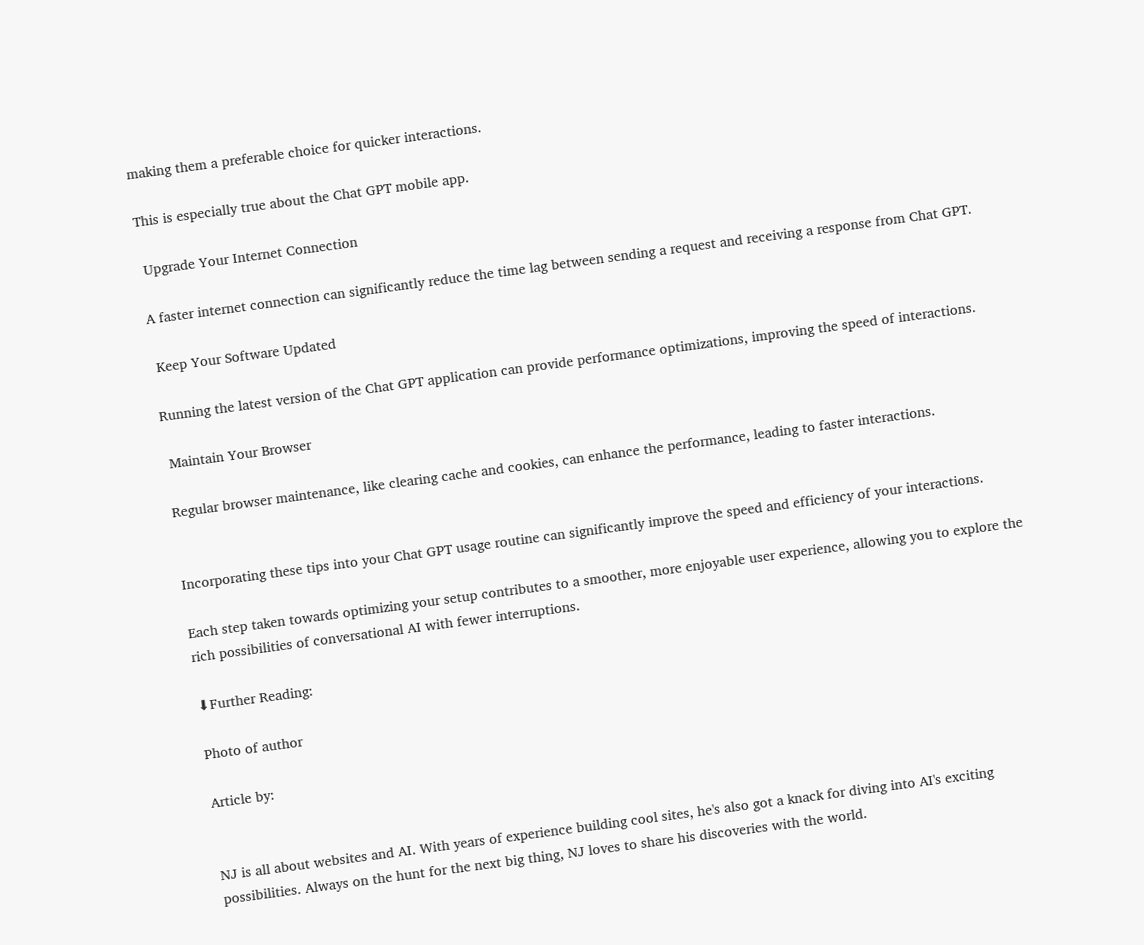making them a preferable choice for quicker interactions.

This is especially true about the Chat GPT mobile app.

 Upgrade Your Internet Connection

A faster internet connection can significantly reduce the time lag between sending a request and receiving a response from Chat GPT.

 Keep Your Software Updated

Running the latest version of the Chat GPT application can provide performance optimizations, improving the speed of interactions.

 Maintain Your Browser

Regular browser maintenance, like clearing cache and cookies, can enhance the performance, leading to faster interactions.


Incorporating these tips into your Chat GPT usage routine can significantly improve the speed and efficiency of your interactions.

Each step taken towards optimizing your setup contributes to a smoother, more enjoyable user experience, allowing you to explore the rich possibilities of conversational AI with fewer interruptions.

⬇Further Reading:

Photo of author

Article by:


NJ is all about websites and AI. With years of experience building cool sites, he's also got a knack for diving into AI's exciting possibilities. Always on the hunt for the next big thing, NJ loves to share his discoveries with the world.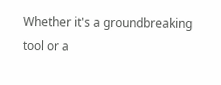Whether it's a groundbreaking tool or a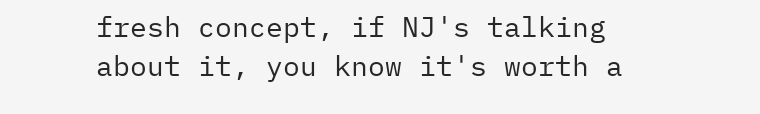fresh concept, if NJ's talking about it, you know it's worth a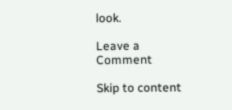look.

Leave a Comment

Skip to content